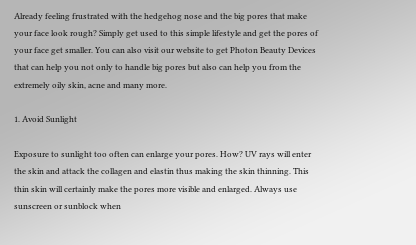Already feeling frustrated with the hedgehog nose and the big pores that make your face look rough? Simply get used to this simple lifestyle and get the pores of your face get smaller. You can also visit our website to get Photon Beauty Devices that can help you not only to handle big pores but also can help you from the extremely oily skin, acne and many more.

1. Avoid Sunlight

Exposure to sunlight too often can enlarge your pores. How? UV rays will enter the skin and attack the collagen and elastin thus making the skin thinning. This thin skin will certainly make the pores more visible and enlarged. Always use sunscreen or sunblock when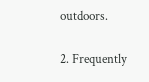outdoors.

2. Frequently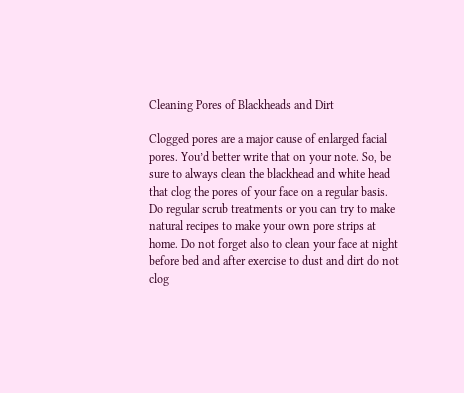Cleaning Pores of Blackheads and Dirt

Clogged pores are a major cause of enlarged facial pores. You’d better write that on your note. So, be sure to always clean the blackhead and white head that clog the pores of your face on a regular basis. Do regular scrub treatments or you can try to make natural recipes to make your own pore strips at home. Do not forget also to clean your face at night before bed and after exercise to dust and dirt do not clog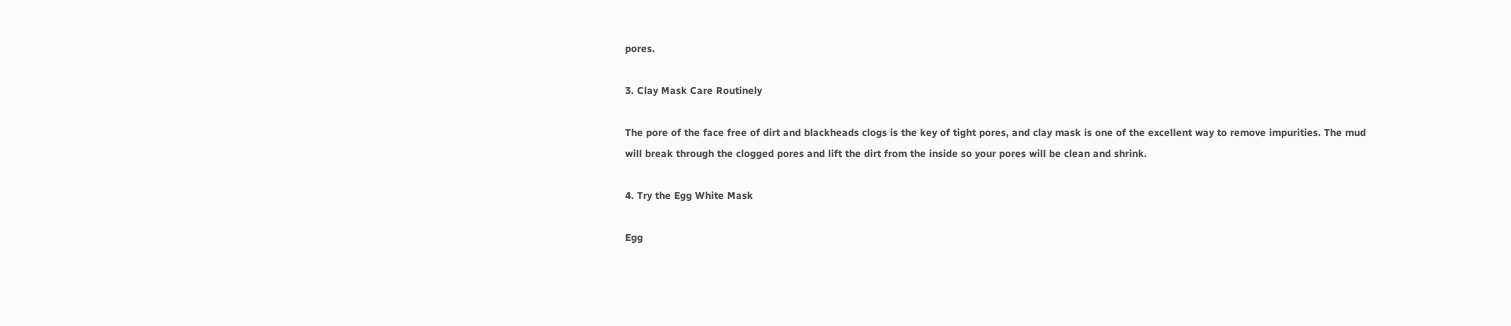pores.

3. Clay Mask Care Routinely

The pore of the face free of dirt and blackheads clogs is the key of tight pores, and clay mask is one of the excellent way to remove impurities. The mud will break through the clogged pores and lift the dirt from the inside so your pores will be clean and shrink.

4. Try the Egg White Mask

Egg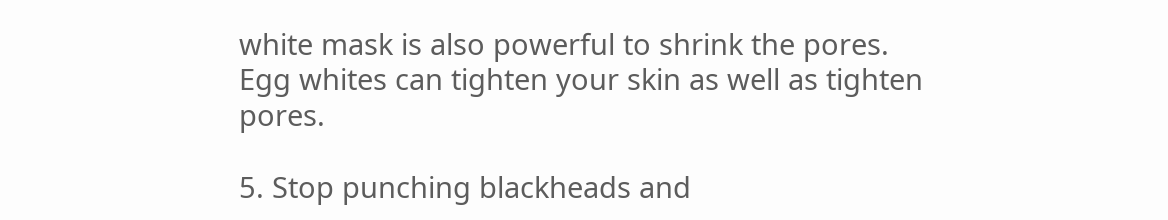white mask is also powerful to shrink the pores. Egg whites can tighten your skin as well as tighten pores.

5. Stop punching blackheads and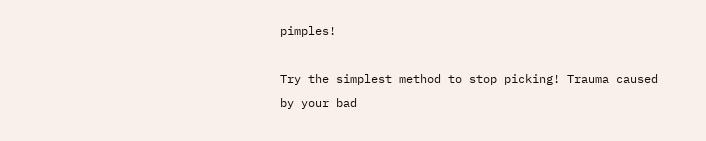pimples!

Try the simplest method to stop picking! Trauma caused by your bad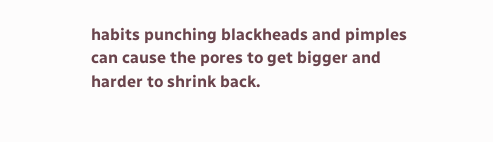habits punching blackheads and pimples can cause the pores to get bigger and harder to shrink back.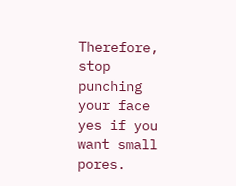Therefore, stop punching your face yes if you want small pores.